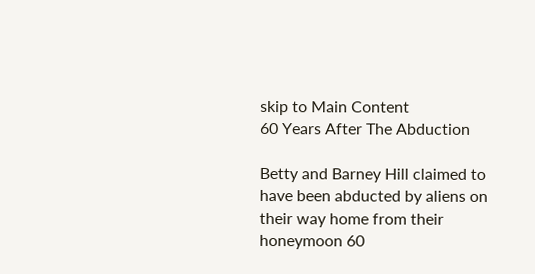skip to Main Content
60 Years After The Abduction

Betty and Barney Hill claimed to have been abducted by aliens on their way home from their honeymoon 60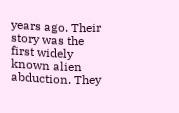years ago. Their story was the first widely known alien abduction. They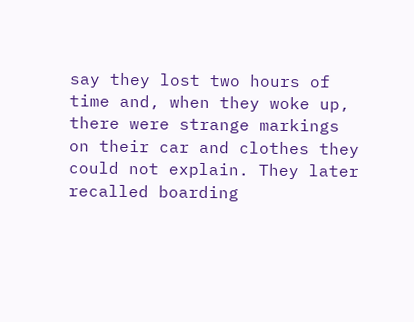say they lost two hours of time and, when they woke up, there were strange markings on their car and clothes they could not explain. They later recalled boarding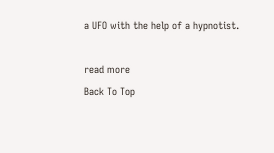a UFO with the help of a hypnotist.

read more
Back To Top